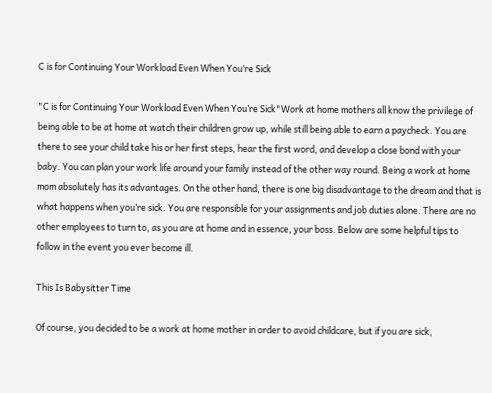C is for Continuing Your Workload Even When You’re Sick

"C is for Continuing Your Workload Even When You’re Sick"Work at home mothers all know the privilege of being able to be at home at watch their children grow up, while still being able to earn a paycheck. You are there to see your child take his or her first steps, hear the first word, and develop a close bond with your baby. You can plan your work life around your family instead of the other way round. Being a work at home mom absolutely has its advantages. On the other hand, there is one big disadvantage to the dream and that is what happens when you’re sick. You are responsible for your assignments and job duties alone. There are no other employees to turn to, as you are at home and in essence, your boss. Below are some helpful tips to follow in the event you ever become ill.

This Is Babysitter Time

Of course, you decided to be a work at home mother in order to avoid childcare, but if you are sick,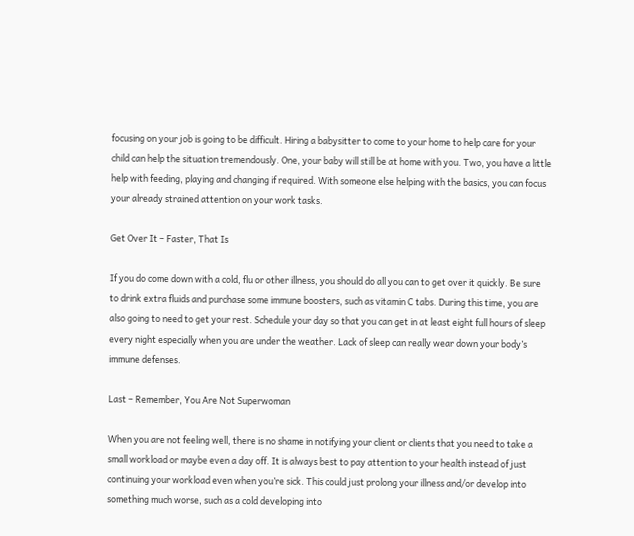focusing on your job is going to be difficult. Hiring a babysitter to come to your home to help care for your child can help the situation tremendously. One, your baby will still be at home with you. Two, you have a little help with feeding, playing and changing if required. With someone else helping with the basics, you can focus your already strained attention on your work tasks.

Get Over It – Faster, That Is

If you do come down with a cold, flu or other illness, you should do all you can to get over it quickly. Be sure to drink extra fluids and purchase some immune boosters, such as vitamin C tabs. During this time, you are also going to need to get your rest. Schedule your day so that you can get in at least eight full hours of sleep every night especially when you are under the weather. Lack of sleep can really wear down your body’s immune defenses.

Last – Remember, You Are Not Superwoman

When you are not feeling well, there is no shame in notifying your client or clients that you need to take a small workload or maybe even a day off. It is always best to pay attention to your health instead of just continuing your workload even when you’re sick. This could just prolong your illness and/or develop into something much worse, such as a cold developing into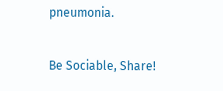pneumonia.

Be Sociable, Share!